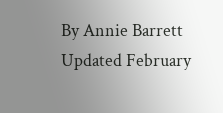By Annie Barrett
Updated February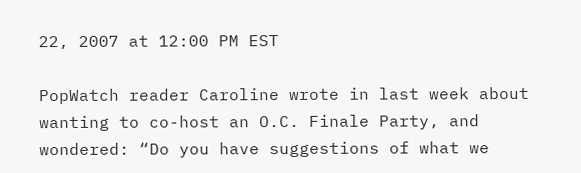22, 2007 at 12:00 PM EST

PopWatch reader Caroline wrote in last week about wanting to co-host an O.C. Finale Party, and wondered: “Do you have suggestions of what we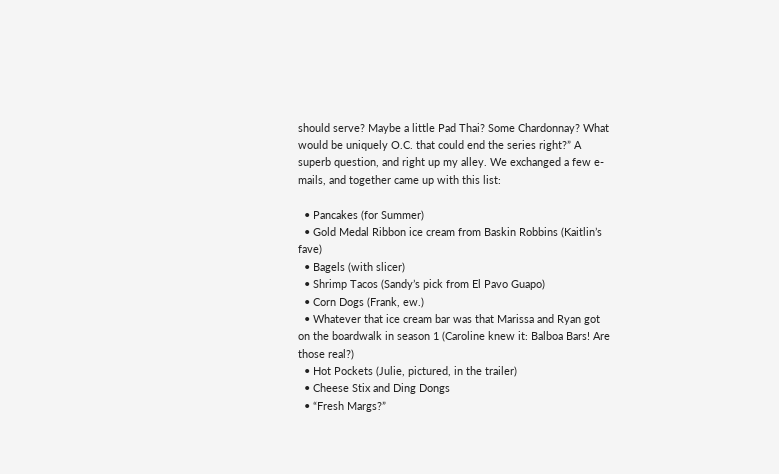should serve? Maybe a little Pad Thai? Some Chardonnay? What would be uniquely O.C. that could end the series right?” A superb question, and right up my alley. We exchanged a few e-mails, and together came up with this list:

  • Pancakes (for Summer)
  • Gold Medal Ribbon ice cream from Baskin Robbins (Kaitlin’s fave)
  • Bagels (with slicer)
  • Shrimp Tacos (Sandy’s pick from El Pavo Guapo)
  • Corn Dogs (Frank, ew.)
  • Whatever that ice cream bar was that Marissa and Ryan got on the boardwalk in season 1 (Caroline knew it: Balboa Bars! Are those real?)
  • Hot Pockets (Julie, pictured, in the trailer)
  • Cheese Stix and Ding Dongs
  • “Fresh Margs?”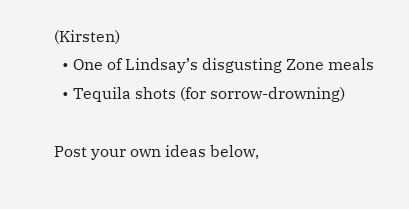(Kirsten)
  • One of Lindsay’s disgusting Zone meals
  • Tequila shots (for sorrow-drowning)

Post your own ideas below,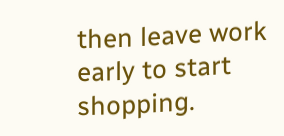then leave work early to start shopping.